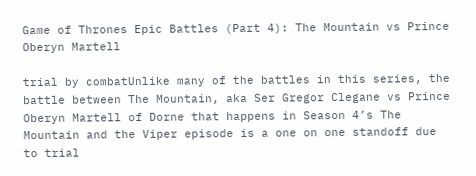Game of Thrones Epic Battles (Part 4): The Mountain vs Prince Oberyn Martell

trial by combatUnlike many of the battles in this series, the battle between The Mountain, aka Ser Gregor Clegane vs Prince Oberyn Martell of Dorne that happens in Season 4’s The Mountain and the Viper episode is a one on one standoff due to trial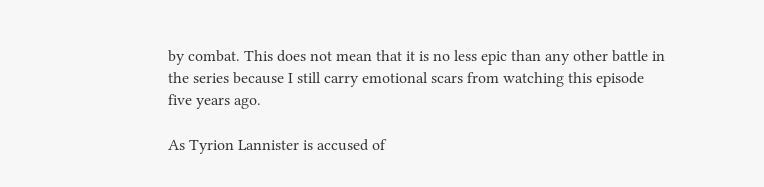by combat. This does not mean that it is no less epic than any other battle in the series because I still carry emotional scars from watching this episode five years ago.

As Tyrion Lannister is accused of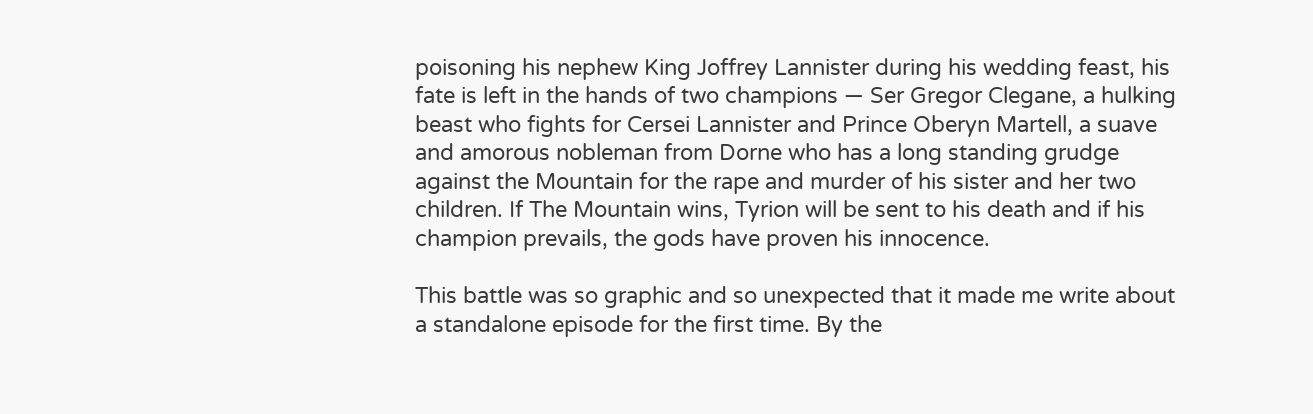poisoning his nephew King Joffrey Lannister during his wedding feast, his fate is left in the hands of two champions — Ser Gregor Clegane, a hulking beast who fights for Cersei Lannister and Prince Oberyn Martell, a suave and amorous nobleman from Dorne who has a long standing grudge against the Mountain for the rape and murder of his sister and her two children. If The Mountain wins, Tyrion will be sent to his death and if his champion prevails, the gods have proven his innocence.

This battle was so graphic and so unexpected that it made me write about a standalone episode for the first time. By the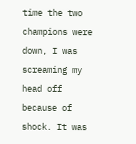time the two champions were down, I was screaming my head off because of shock. It was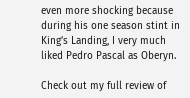even more shocking because during his one season stint in King’s Landing, I very much liked Pedro Pascal as Oberyn.

Check out my full review of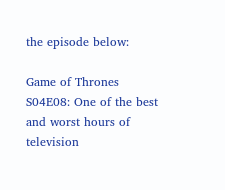the episode below:

Game of Thrones S04E08: One of the best and worst hours of television